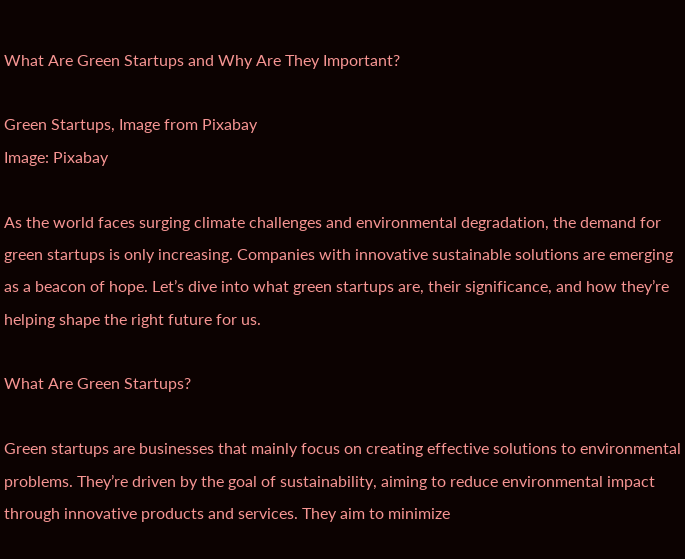What Are Green Startups and Why Are They Important?

Green Startups, Image from Pixabay
Image: Pixabay

As the world faces surging climate challenges and environmental degradation, the demand for green startups is only increasing. Companies with innovative sustainable solutions are emerging as a beacon of hope. Let’s dive into what green startups are, their significance, and how they’re helping shape the right future for us.

What Are Green Startups?

Green startups are businesses that mainly focus on creating effective solutions to environmental problems. They’re driven by the goal of sustainability, aiming to reduce environmental impact through innovative products and services. They aim to minimize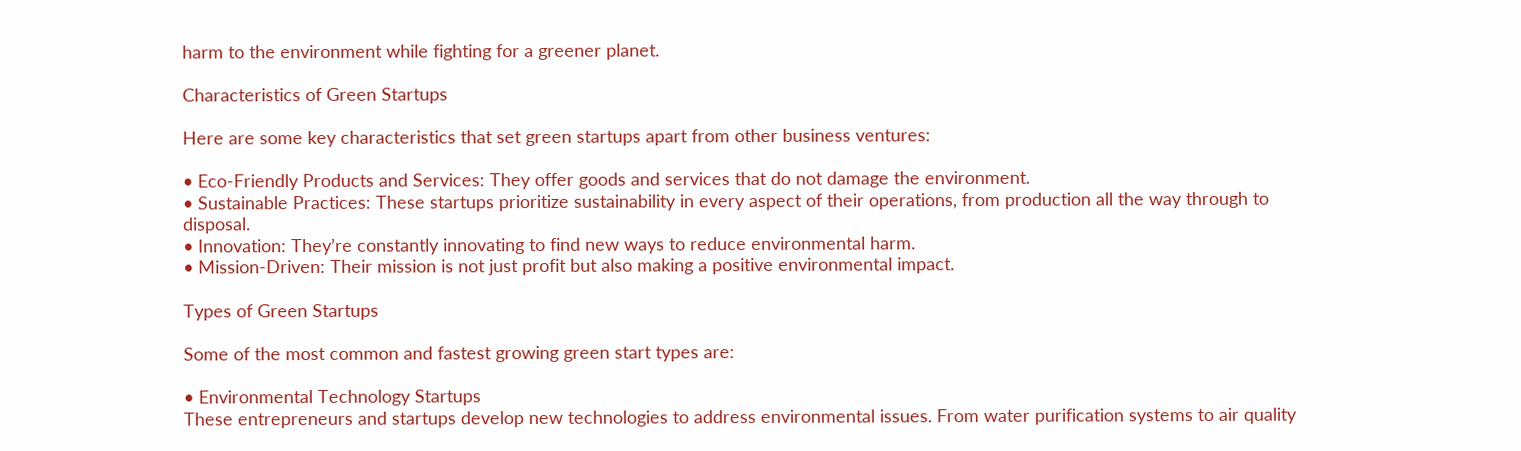harm to the environment while fighting for a greener planet.

Characteristics of Green Startups

Here are some key characteristics that set green startups apart from other business ventures:

• Eco-Friendly Products and Services: They offer goods and services that do not damage the environment.
• Sustainable Practices: These startups prioritize sustainability in every aspect of their operations, from production all the way through to disposal.
• Innovation: They’re constantly innovating to find new ways to reduce environmental harm.
• Mission-Driven: Their mission is not just profit but also making a positive environmental impact.

Types of Green Startups

Some of the most common and fastest growing green start types are:

• Environmental Technology Startups
These entrepreneurs and startups develop new technologies to address environmental issues. From water purification systems to air quality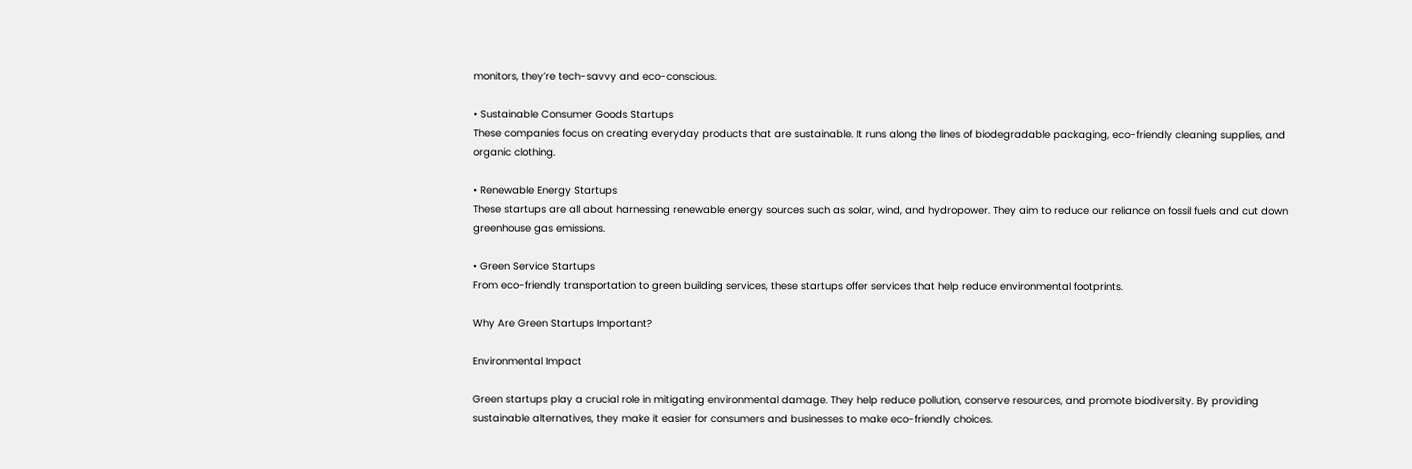monitors, they’re tech-savvy and eco-conscious.

• Sustainable Consumer Goods Startups
These companies focus on creating everyday products that are sustainable. It runs along the lines of biodegradable packaging, eco-friendly cleaning supplies, and organic clothing.

• Renewable Energy Startups
These startups are all about harnessing renewable energy sources such as solar, wind, and hydropower. They aim to reduce our reliance on fossil fuels and cut down greenhouse gas emissions.

• Green Service Startups
From eco-friendly transportation to green building services, these startups offer services that help reduce environmental footprints.

Why Are Green Startups Important?

Environmental Impact

Green startups play a crucial role in mitigating environmental damage. They help reduce pollution, conserve resources, and promote biodiversity. By providing sustainable alternatives, they make it easier for consumers and businesses to make eco-friendly choices.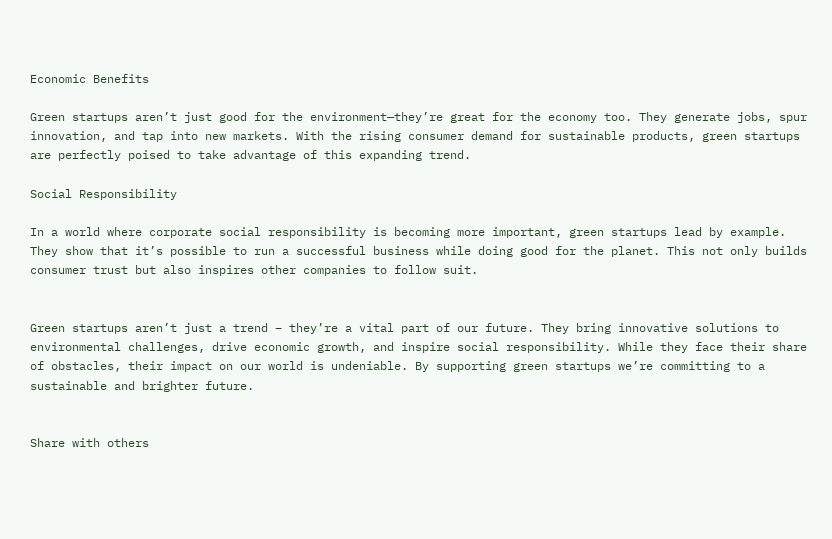Economic Benefits

Green startups aren’t just good for the environment—they’re great for the economy too. They generate jobs, spur innovation, and tap into new markets. With the rising consumer demand for sustainable products, green startups are perfectly poised to take advantage of this expanding trend.

Social Responsibility

In a world where corporate social responsibility is becoming more important, green startups lead by example. They show that it’s possible to run a successful business while doing good for the planet. This not only builds consumer trust but also inspires other companies to follow suit.


Green startups aren’t just a trend – they’re a vital part of our future. They bring innovative solutions to environmental challenges, drive economic growth, and inspire social responsibility. While they face their share of obstacles, their impact on our world is undeniable. By supporting green startups we’re committing to a sustainable and brighter future.


Share with others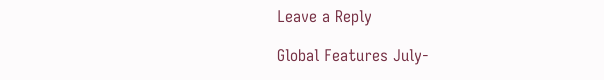Leave a Reply

Global Features July-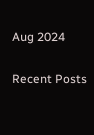Aug 2024

Recent Posts